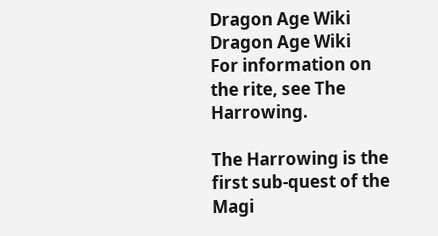Dragon Age Wiki
Dragon Age Wiki
For information on the rite, see The Harrowing.

The Harrowing is the first sub-quest of the Magi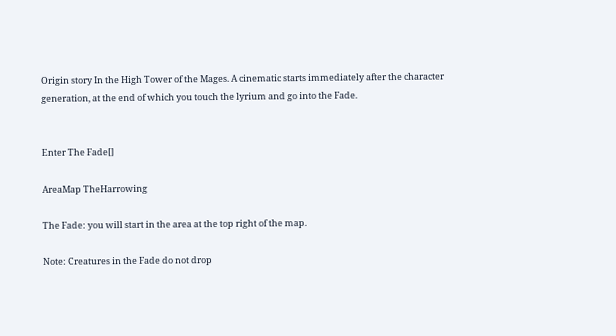Origin story In the High Tower of the Mages. A cinematic starts immediately after the character generation, at the end of which you touch the lyrium and go into the Fade.


Enter The Fade[]

AreaMap TheHarrowing

The Fade: you will start in the area at the top right of the map.

Note: Creatures in the Fade do not drop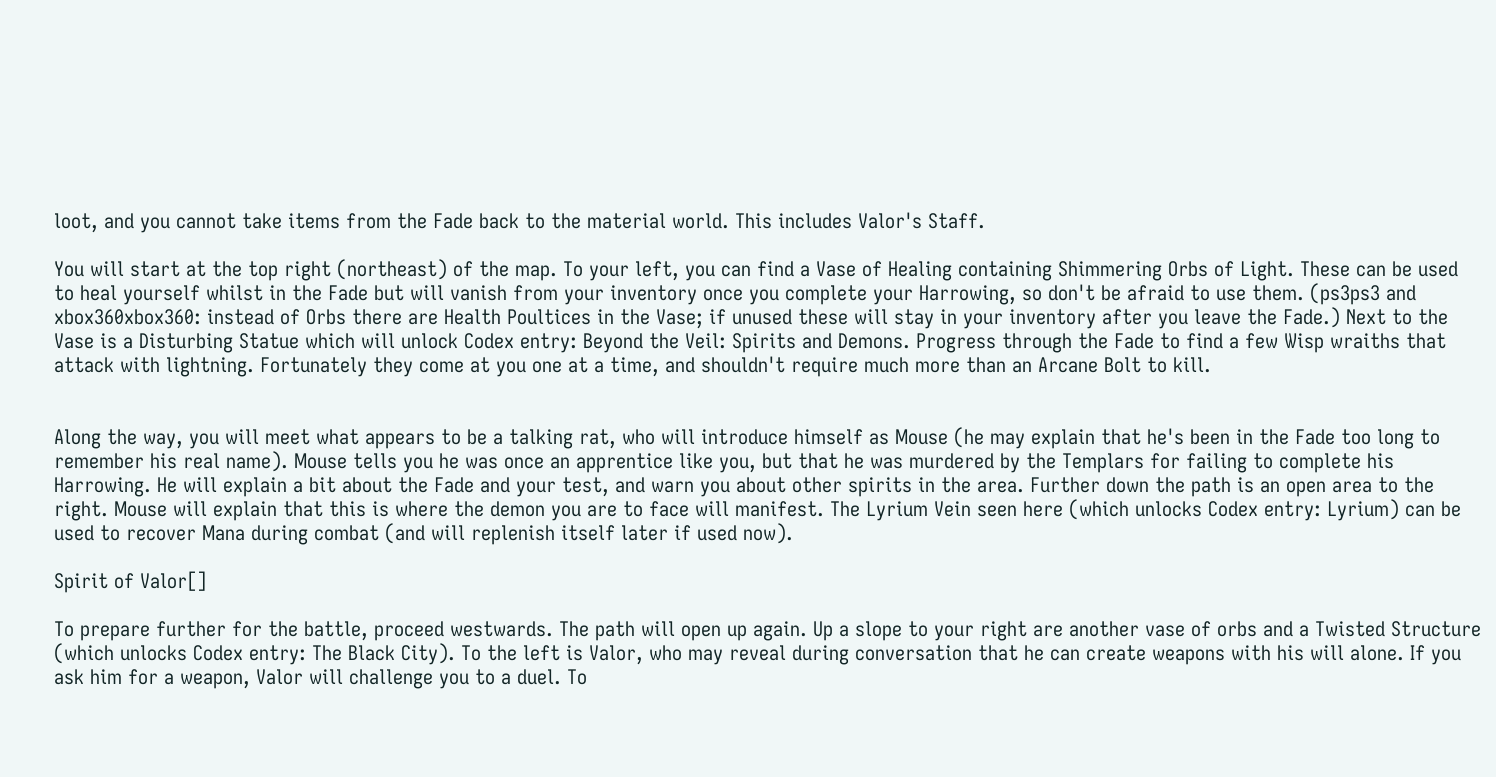loot, and you cannot take items from the Fade back to the material world. This includes Valor's Staff.

You will start at the top right (northeast) of the map. To your left, you can find a Vase of Healing containing Shimmering Orbs of Light. These can be used to heal yourself whilst in the Fade but will vanish from your inventory once you complete your Harrowing, so don't be afraid to use them. (ps3ps3 and xbox360xbox360: instead of Orbs there are Health Poultices in the Vase; if unused these will stay in your inventory after you leave the Fade.) Next to the Vase is a Disturbing Statue which will unlock Codex entry: Beyond the Veil: Spirits and Demons. Progress through the Fade to find a few Wisp wraiths that attack with lightning. Fortunately they come at you one at a time, and shouldn't require much more than an Arcane Bolt to kill.


Along the way, you will meet what appears to be a talking rat, who will introduce himself as Mouse (he may explain that he's been in the Fade too long to remember his real name). Mouse tells you he was once an apprentice like you, but that he was murdered by the Templars for failing to complete his Harrowing. He will explain a bit about the Fade and your test, and warn you about other spirits in the area. Further down the path is an open area to the right. Mouse will explain that this is where the demon you are to face will manifest. The Lyrium Vein seen here (which unlocks Codex entry: Lyrium) can be used to recover Mana during combat (and will replenish itself later if used now).

Spirit of Valor[]

To prepare further for the battle, proceed westwards. The path will open up again. Up a slope to your right are another vase of orbs and a Twisted Structure (which unlocks Codex entry: The Black City). To the left is Valor, who may reveal during conversation that he can create weapons with his will alone. If you ask him for a weapon, Valor will challenge you to a duel. To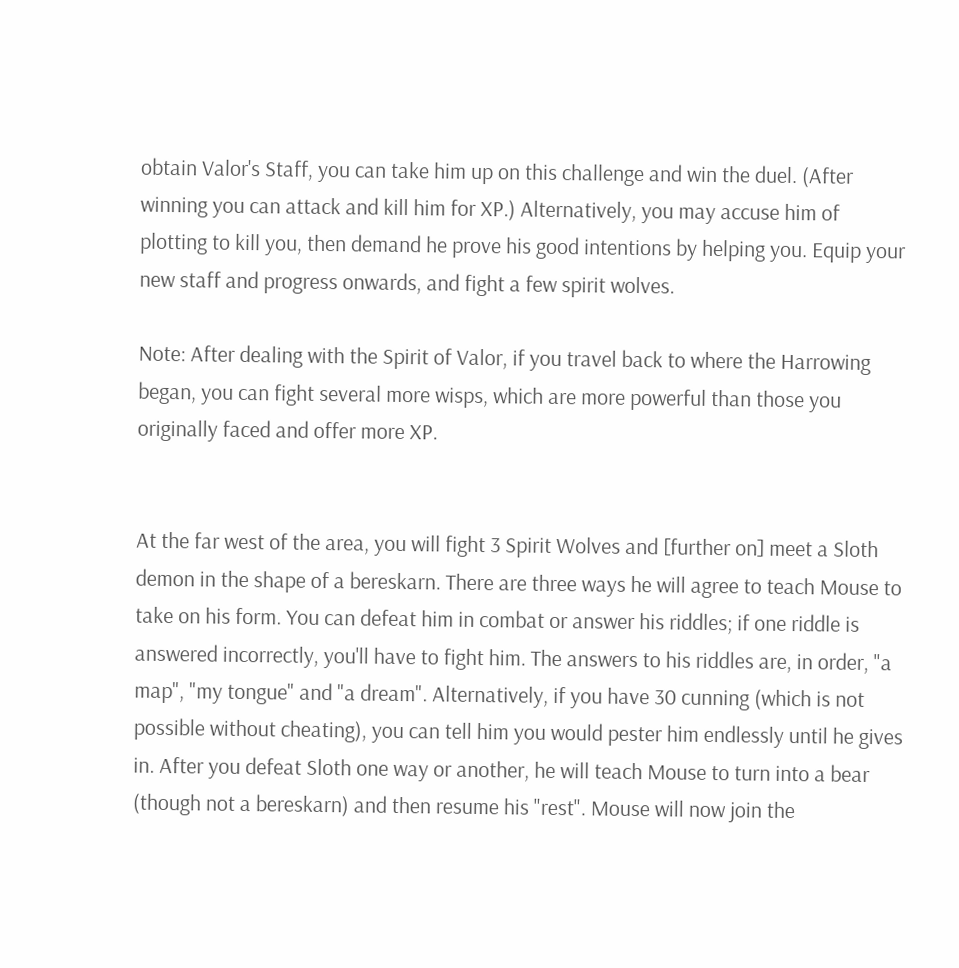obtain Valor's Staff, you can take him up on this challenge and win the duel. (After winning you can attack and kill him for XP.) Alternatively, you may accuse him of plotting to kill you, then demand he prove his good intentions by helping you. Equip your new staff and progress onwards, and fight a few spirit wolves.

Note: After dealing with the Spirit of Valor, if you travel back to where the Harrowing began, you can fight several more wisps, which are more powerful than those you originally faced and offer more XP.


At the far west of the area, you will fight 3 Spirit Wolves and [further on] meet a Sloth demon in the shape of a bereskarn. There are three ways he will agree to teach Mouse to take on his form. You can defeat him in combat or answer his riddles; if one riddle is answered incorrectly, you'll have to fight him. The answers to his riddles are, in order, "a map", "my tongue" and "a dream". Alternatively, if you have 30 cunning (which is not possible without cheating), you can tell him you would pester him endlessly until he gives in. After you defeat Sloth one way or another, he will teach Mouse to turn into a bear (though not a bereskarn) and then resume his "rest". Mouse will now join the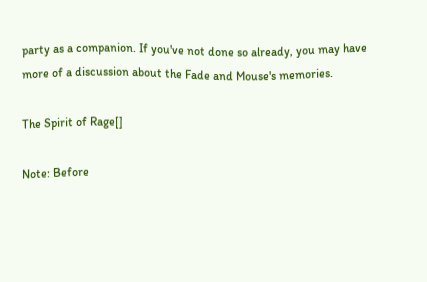party as a companion. If you've not done so already, you may have more of a discussion about the Fade and Mouse's memories.

The Spirit of Rage[]

Note: Before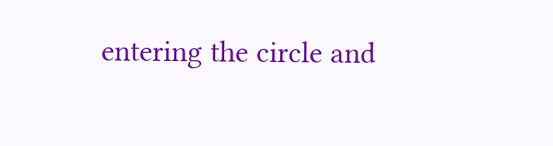entering the circle and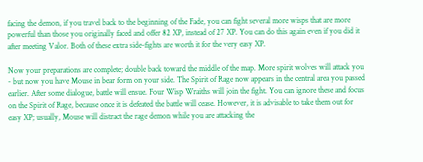facing the demon, if you travel back to the beginning of the Fade, you can fight several more wisps that are more powerful than those you originally faced and offer 82 XP, instead of 27 XP. You can do this again even if you did it after meeting Valor. Both of these extra side-fights are worth it for the very easy XP.

Now your preparations are complete; double back toward the middle of the map. More spirit wolves will attack you - but now you have Mouse in bear form on your side. The Spirit of Rage now appears in the central area you passed earlier. After some dialogue, battle will ensue. Four Wisp Wraiths will join the fight. You can ignore these and focus on the Spirit of Rage, because once it is defeated the battle will cease. However, it is advisable to take them out for easy XP; usually, Mouse will distract the rage demon while you are attacking the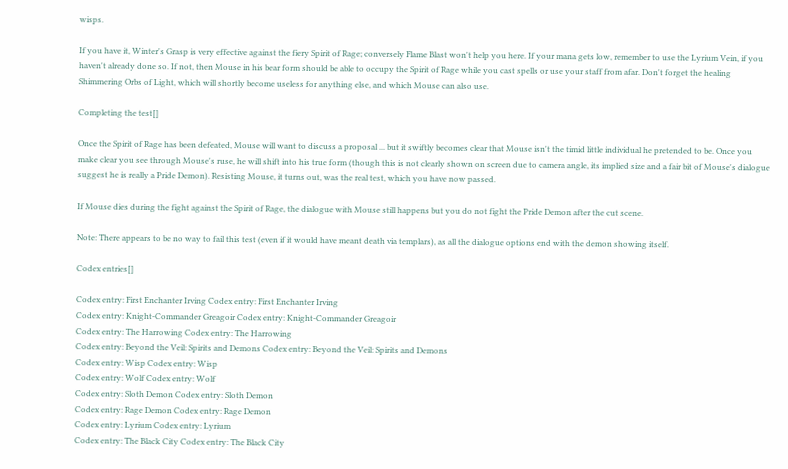wisps.

If you have it, Winter's Grasp is very effective against the fiery Spirit of Rage; conversely Flame Blast won't help you here. If your mana gets low, remember to use the Lyrium Vein, if you haven't already done so. If not, then Mouse in his bear form should be able to occupy the Spirit of Rage while you cast spells or use your staff from afar. Don't forget the healing Shimmering Orbs of Light, which will shortly become useless for anything else, and which Mouse can also use.

Completing the test[]

Once the Spirit of Rage has been defeated, Mouse will want to discuss a proposal ... but it swiftly becomes clear that Mouse isn't the timid little individual he pretended to be. Once you make clear you see through Mouse's ruse, he will shift into his true form (though this is not clearly shown on screen due to camera angle, its implied size and a fair bit of Mouse's dialogue suggest he is really a Pride Demon). Resisting Mouse, it turns out, was the real test, which you have now passed.

If Mouse dies during the fight against the Spirit of Rage, the dialogue with Mouse still happens but you do not fight the Pride Demon after the cut scene.

Note: There appears to be no way to fail this test (even if it would have meant death via templars), as all the dialogue options end with the demon showing itself.

Codex entries[]

Codex entry: First Enchanter Irving Codex entry: First Enchanter Irving
Codex entry: Knight-Commander Greagoir Codex entry: Knight-Commander Greagoir
Codex entry: The Harrowing Codex entry: The Harrowing
Codex entry: Beyond the Veil: Spirits and Demons Codex entry: Beyond the Veil: Spirits and Demons
Codex entry: Wisp Codex entry: Wisp
Codex entry: Wolf Codex entry: Wolf
Codex entry: Sloth Demon Codex entry: Sloth Demon
Codex entry: Rage Demon Codex entry: Rage Demon
Codex entry: Lyrium Codex entry: Lyrium
Codex entry: The Black City Codex entry: The Black City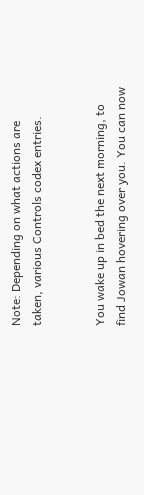Note: Depending on what actions are taken, various Controls codex entries.


You wake up in bed the next morning, to find Jowan hovering over you. You can now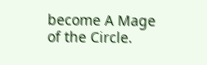become A Mage of the Circle.